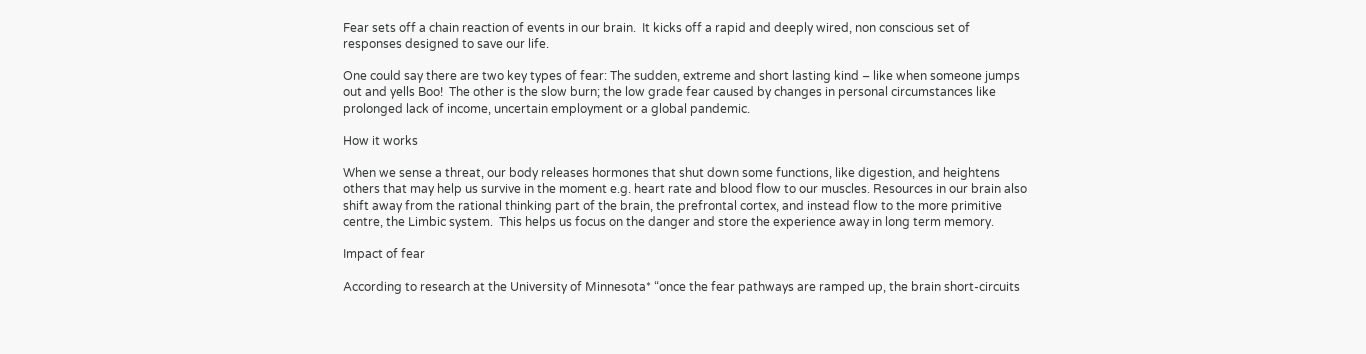Fear sets off a chain reaction of events in our brain.  It kicks off a rapid and deeply wired, non conscious set of responses designed to save our life.

One could say there are two key types of fear: The sudden, extreme and short lasting kind – like when someone jumps out and yells Boo!  The other is the slow burn; the low grade fear caused by changes in personal circumstances like prolonged lack of income, uncertain employment or a global pandemic.

How it works

When we sense a threat, our body releases hormones that shut down some functions, like digestion, and heightens others that may help us survive in the moment e.g. heart rate and blood flow to our muscles. Resources in our brain also shift away from the rational thinking part of the brain, the prefrontal cortex, and instead flow to the more primitive centre, the Limbic system.  This helps us focus on the danger and store the experience away in long term memory.

Impact of fear

According to research at the University of Minnesota* “once the fear pathways are ramped up, the brain short-circuits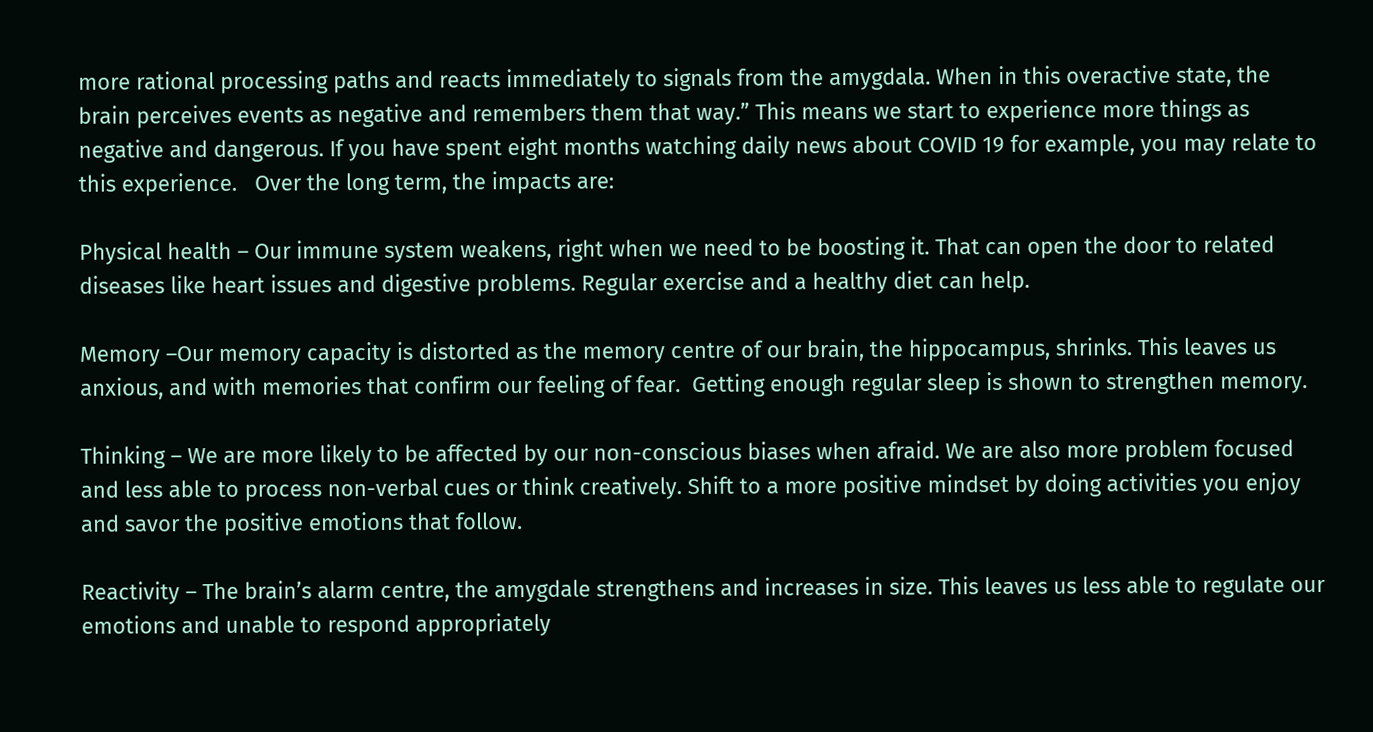more rational processing paths and reacts immediately to signals from the amygdala. When in this overactive state, the brain perceives events as negative and remembers them that way.” This means we start to experience more things as negative and dangerous. If you have spent eight months watching daily news about COVID 19 for example, you may relate to this experience.   Over the long term, the impacts are:

Physical health – Our immune system weakens, right when we need to be boosting it. That can open the door to related diseases like heart issues and digestive problems. Regular exercise and a healthy diet can help.

Memory –Our memory capacity is distorted as the memory centre of our brain, the hippocampus, shrinks. This leaves us anxious, and with memories that confirm our feeling of fear.  Getting enough regular sleep is shown to strengthen memory.

Thinking – We are more likely to be affected by our non-conscious biases when afraid. We are also more problem focused and less able to process non-verbal cues or think creatively. Shift to a more positive mindset by doing activities you enjoy and savor the positive emotions that follow.

Reactivity – The brain’s alarm centre, the amygdale strengthens and increases in size. This leaves us less able to regulate our emotions and unable to respond appropriately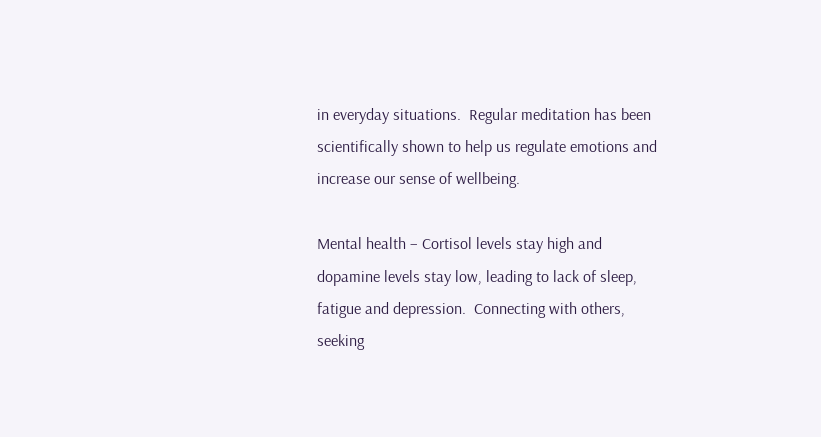in everyday situations.  Regular meditation has been scientifically shown to help us regulate emotions and increase our sense of wellbeing.

Mental health – Cortisol levels stay high and dopamine levels stay low, leading to lack of sleep, fatigue and depression.  Connecting with others, seeking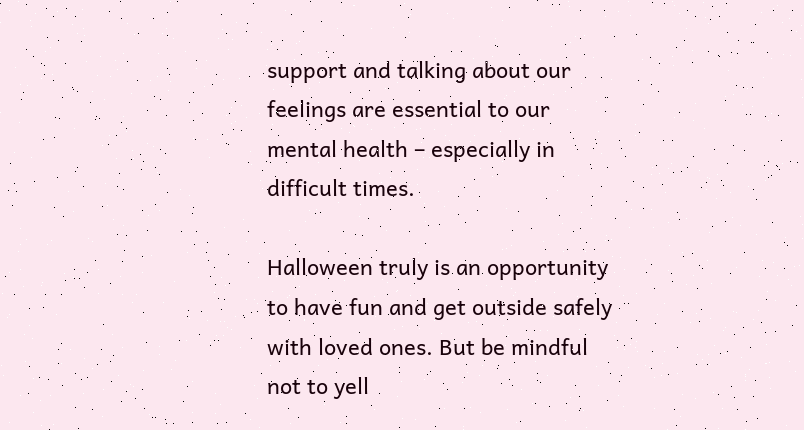support and talking about our feelings are essential to our mental health – especially in difficult times.

Halloween truly is an opportunity to have fun and get outside safely with loved ones. But be mindful not to yell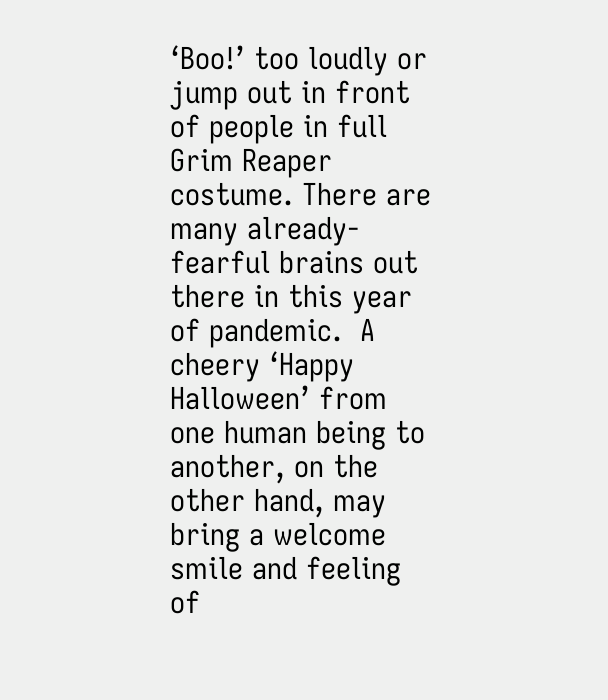‘Boo!’ too loudly or jump out in front of people in full Grim Reaper costume. There are many already-fearful brains out there in this year of pandemic.  A cheery ‘Happy Halloween’ from one human being to another, on the other hand, may bring a welcome smile and feeling of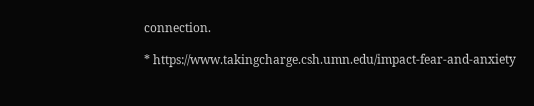connection.

* https://www.takingcharge.csh.umn.edu/impact-fear-and-anxiety